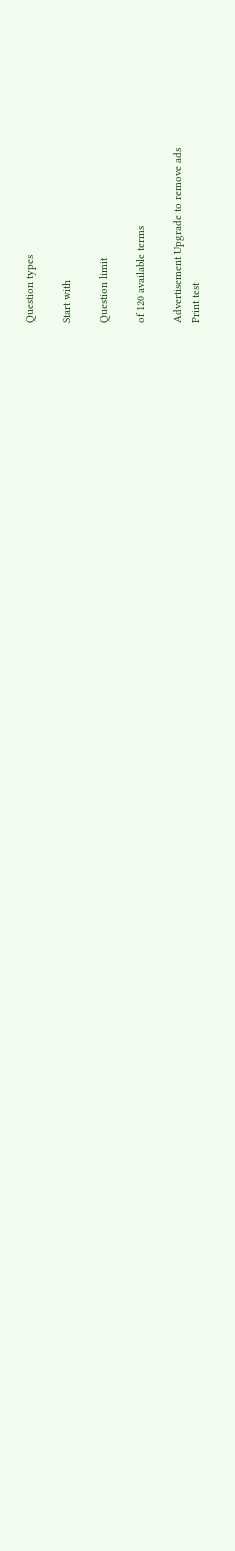Question types

Start with

Question limit

of 120 available terms

Advertisement Upgrade to remove ads
Print test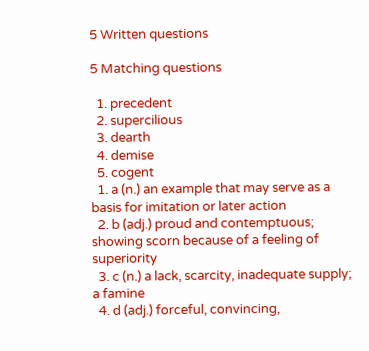5 Written questions

5 Matching questions

  1. precedent
  2. supercilious
  3. dearth
  4. demise
  5. cogent
  1. a (n.) an example that may serve as a basis for imitation or later action
  2. b (adj.) proud and contemptuous; showing scorn because of a feeling of superiority
  3. c (n.) a lack, scarcity, inadequate supply; a famine
  4. d (adj.) forceful, convincing,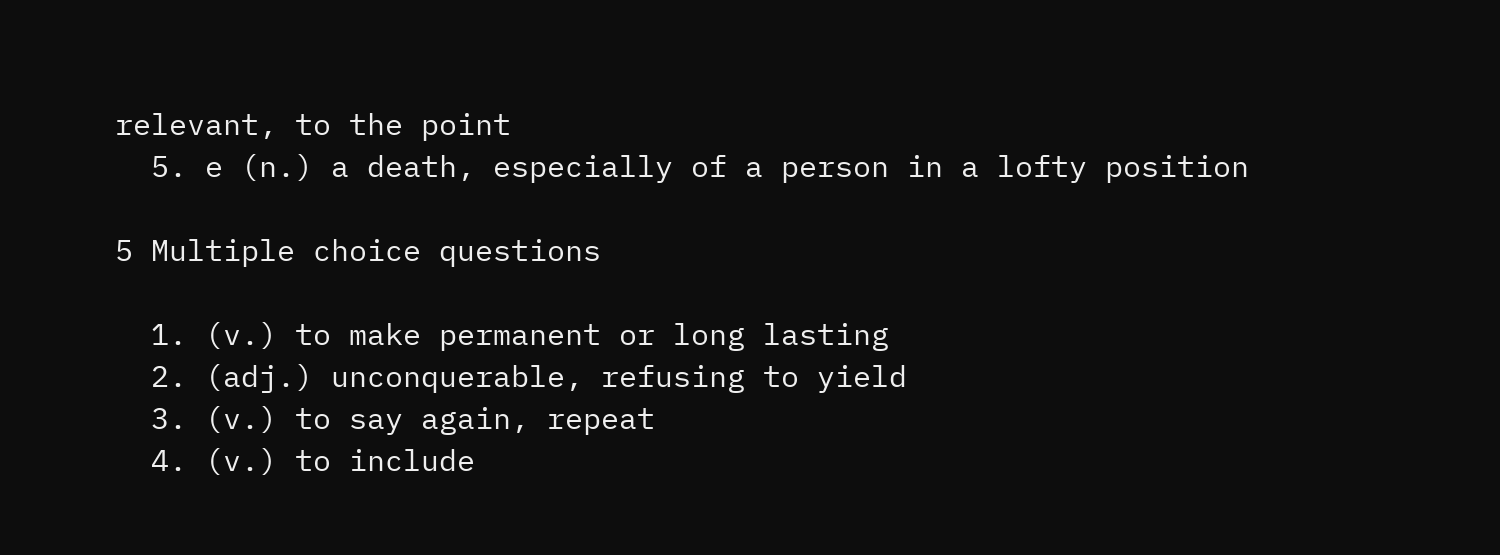relevant, to the point
  5. e (n.) a death, especially of a person in a lofty position

5 Multiple choice questions

  1. (v.) to make permanent or long lasting
  2. (adj.) unconquerable, refusing to yield
  3. (v.) to say again, repeat
  4. (v.) to include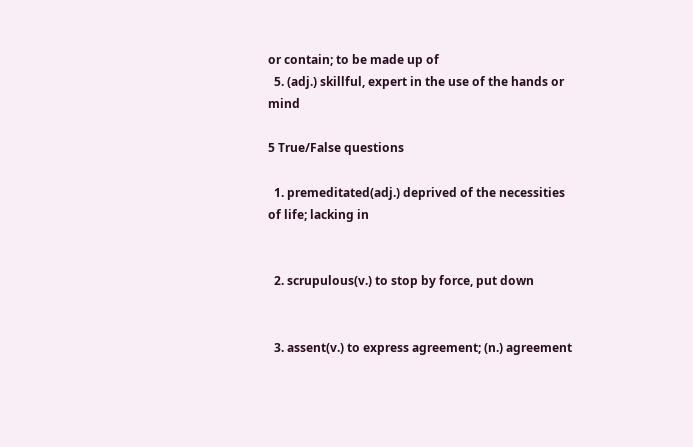or contain; to be made up of
  5. (adj.) skillful, expert in the use of the hands or mind

5 True/False questions

  1. premeditated(adj.) deprived of the necessities of life; lacking in


  2. scrupulous(v.) to stop by force, put down


  3. assent(v.) to express agreement; (n.) agreement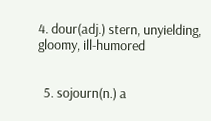4. dour(adj.) stern, unyielding, gloomy, ill-humored


  5. sojourn(n.) a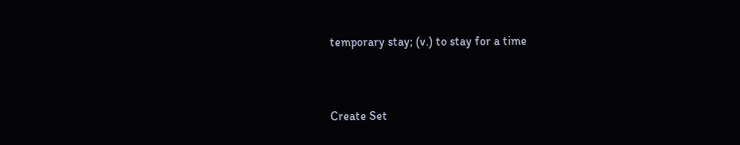temporary stay; (v.) to stay for a time


Create Set